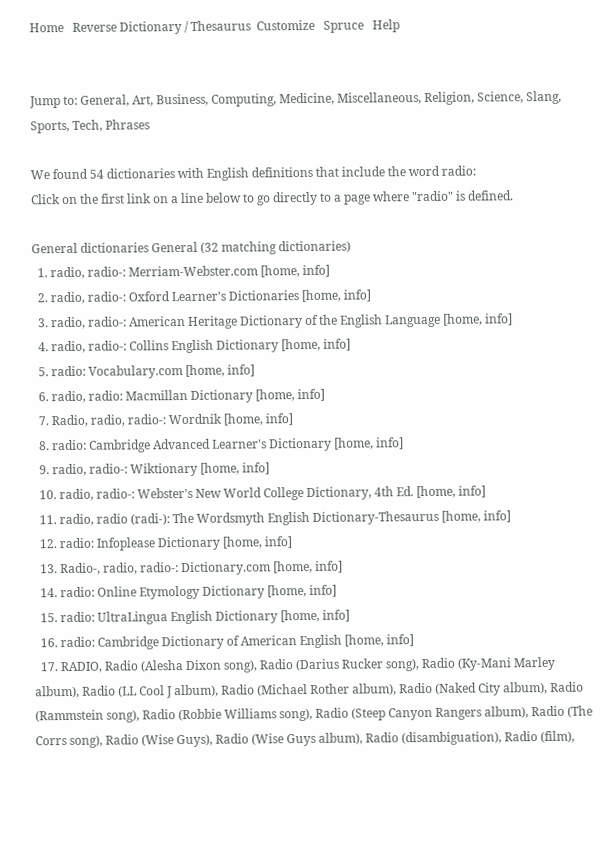Home   Reverse Dictionary / Thesaurus  Customize   Spruce   Help


Jump to: General, Art, Business, Computing, Medicine, Miscellaneous, Religion, Science, Slang, Sports, Tech, Phrases

We found 54 dictionaries with English definitions that include the word radio:
Click on the first link on a line below to go directly to a page where "radio" is defined.

General dictionaries General (32 matching dictionaries)
  1. radio, radio-: Merriam-Webster.com [home, info]
  2. radio, radio-: Oxford Learner's Dictionaries [home, info]
  3. radio, radio-: American Heritage Dictionary of the English Language [home, info]
  4. radio, radio-: Collins English Dictionary [home, info]
  5. radio: Vocabulary.com [home, info]
  6. radio, radio: Macmillan Dictionary [home, info]
  7. Radio, radio, radio-: Wordnik [home, info]
  8. radio: Cambridge Advanced Learner's Dictionary [home, info]
  9. radio, radio-: Wiktionary [home, info]
  10. radio, radio-: Webster's New World College Dictionary, 4th Ed. [home, info]
  11. radio, radio (radi-): The Wordsmyth English Dictionary-Thesaurus [home, info]
  12. radio: Infoplease Dictionary [home, info]
  13. Radio-, radio, radio-: Dictionary.com [home, info]
  14. radio: Online Etymology Dictionary [home, info]
  15. radio: UltraLingua English Dictionary [home, info]
  16. radio: Cambridge Dictionary of American English [home, info]
  17. RADIO, Radio (Alesha Dixon song), Radio (Darius Rucker song), Radio (Ky-Mani Marley album), Radio (LL Cool J album), Radio (Michael Rother album), Radio (Naked City album), Radio (Rammstein song), Radio (Robbie Williams song), Radio (Steep Canyon Rangers album), Radio (The Corrs song), Radio (Wise Guys), Radio (Wise Guys album), Radio (disambiguation), Radio (film),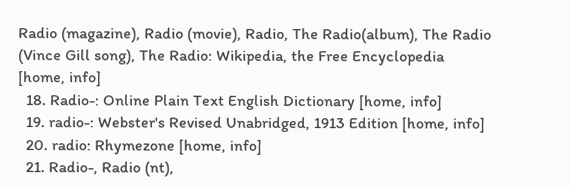Radio (magazine), Radio (movie), Radio, The Radio(album), The Radio (Vince Gill song), The Radio: Wikipedia, the Free Encyclopedia [home, info]
  18. Radio-: Online Plain Text English Dictionary [home, info]
  19. radio-: Webster's Revised Unabridged, 1913 Edition [home, info]
  20. radio: Rhymezone [home, info]
  21. Radio-, Radio (nt),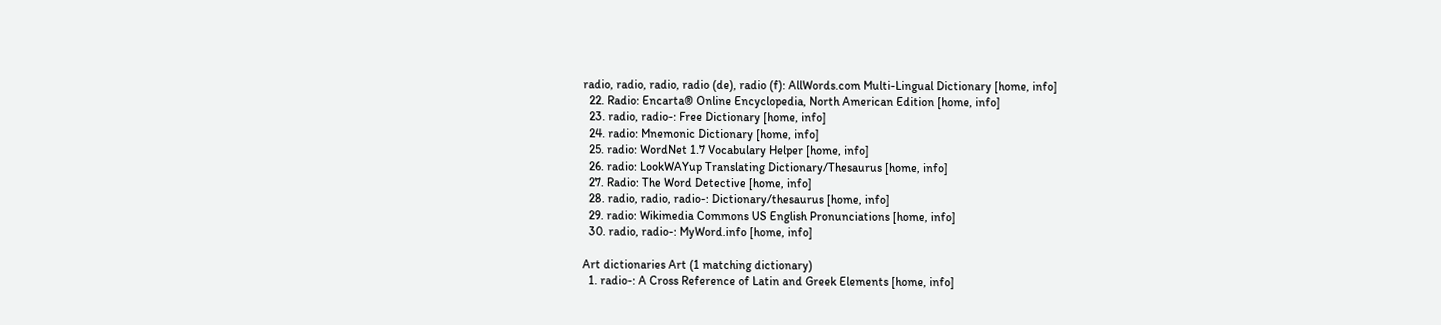radio, radio, radio, radio (de), radio (f): AllWords.com Multi-Lingual Dictionary [home, info]
  22. Radio: Encarta® Online Encyclopedia, North American Edition [home, info]
  23. radio, radio-: Free Dictionary [home, info]
  24. radio: Mnemonic Dictionary [home, info]
  25. radio: WordNet 1.7 Vocabulary Helper [home, info]
  26. radio: LookWAYup Translating Dictionary/Thesaurus [home, info]
  27. Radio: The Word Detective [home, info]
  28. radio, radio, radio-: Dictionary/thesaurus [home, info]
  29. radio: Wikimedia Commons US English Pronunciations [home, info]
  30. radio, radio-: MyWord.info [home, info]

Art dictionaries Art (1 matching dictionary)
  1. radio-: A Cross Reference of Latin and Greek Elements [home, info]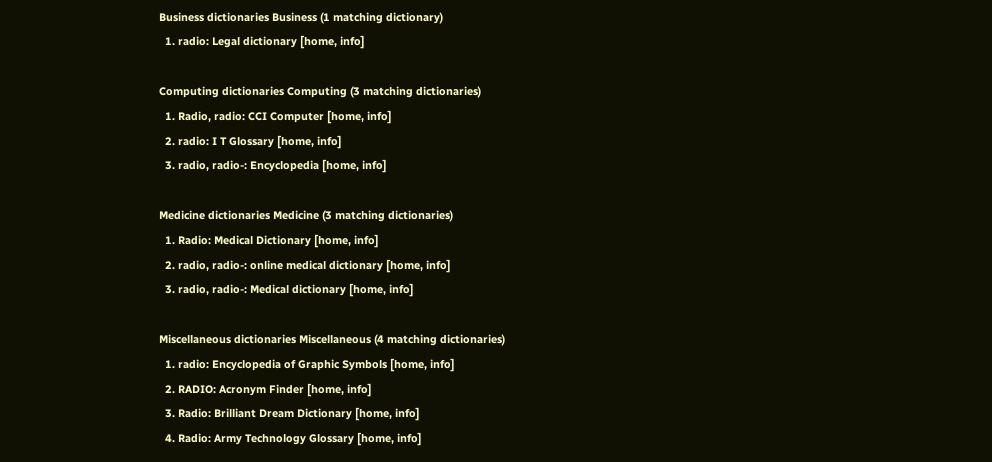Business dictionaries Business (1 matching dictionary)
  1. radio: Legal dictionary [home, info]

Computing dictionaries Computing (3 matching dictionaries)
  1. Radio, radio: CCI Computer [home, info]
  2. radio: I T Glossary [home, info]
  3. radio, radio-: Encyclopedia [home, info]

Medicine dictionaries Medicine (3 matching dictionaries)
  1. Radio: Medical Dictionary [home, info]
  2. radio, radio-: online medical dictionary [home, info]
  3. radio, radio-: Medical dictionary [home, info]

Miscellaneous dictionaries Miscellaneous (4 matching dictionaries)
  1. radio: Encyclopedia of Graphic Symbols [home, info]
  2. RADIO: Acronym Finder [home, info]
  3. Radio: Brilliant Dream Dictionary [home, info]
  4. Radio: Army Technology Glossary [home, info]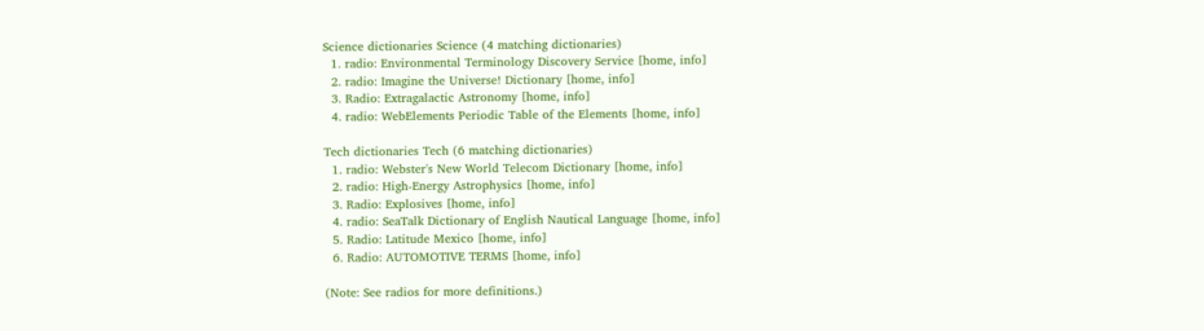Science dictionaries Science (4 matching dictionaries)
  1. radio: Environmental Terminology Discovery Service [home, info]
  2. radio: Imagine the Universe! Dictionary [home, info]
  3. Radio: Extragalactic Astronomy [home, info]
  4. radio: WebElements Periodic Table of the Elements [home, info]

Tech dictionaries Tech (6 matching dictionaries)
  1. radio: Webster's New World Telecom Dictionary [home, info]
  2. radio: High-Energy Astrophysics [home, info]
  3. Radio: Explosives [home, info]
  4. radio: SeaTalk Dictionary of English Nautical Language [home, info]
  5. Radio: Latitude Mexico [home, info]
  6. Radio: AUTOMOTIVE TERMS [home, info]

(Note: See radios for more definitions.)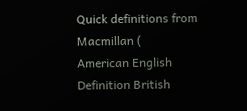Quick definitions from Macmillan (
American English Definition British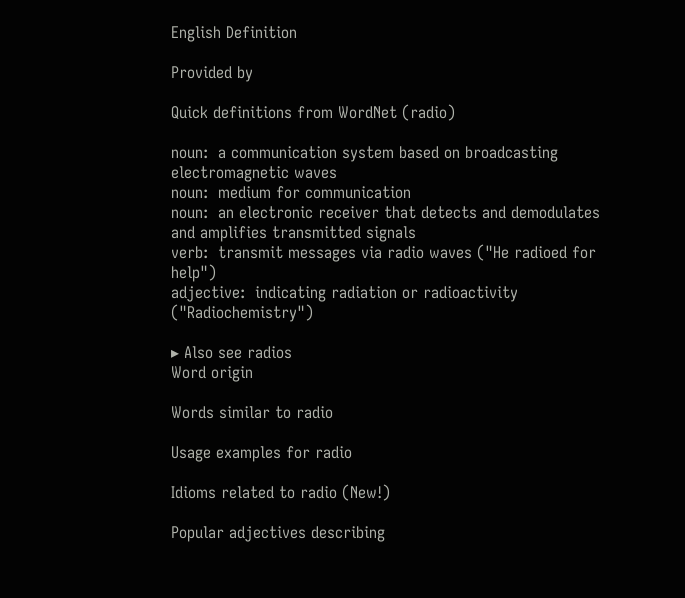English Definition

Provided by

Quick definitions from WordNet (radio)

noun:  a communication system based on broadcasting electromagnetic waves
noun:  medium for communication
noun:  an electronic receiver that detects and demodulates and amplifies transmitted signals
verb:  transmit messages via radio waves ("He radioed for help")
adjective:  indicating radiation or radioactivity ("Radiochemistry")

▸ Also see radios
Word origin

Words similar to radio

Usage examples for radio

Idioms related to radio (New!)

Popular adjectives describing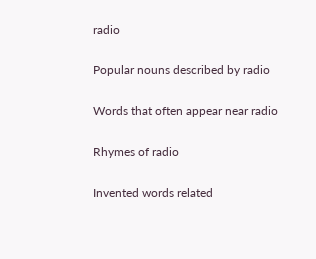radio

Popular nouns described by radio

Words that often appear near radio

Rhymes of radio

Invented words related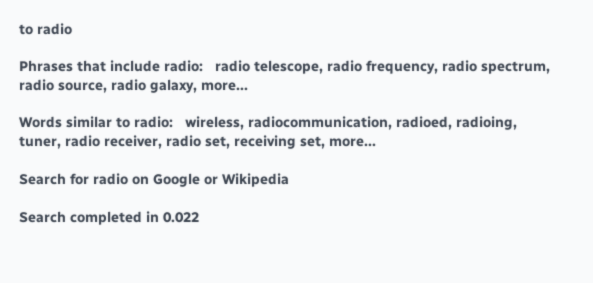to radio

Phrases that include radio:   radio telescope, radio frequency, radio spectrum, radio source, radio galaxy, more...

Words similar to radio:   wireless, radiocommunication, radioed, radioing, tuner, radio receiver, radio set, receiving set, more...

Search for radio on Google or Wikipedia

Search completed in 0.022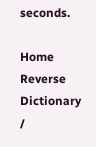seconds.

Home   Reverse Dictionary /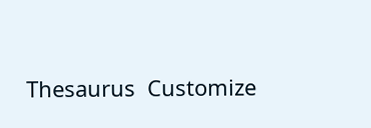Thesaurus  Customize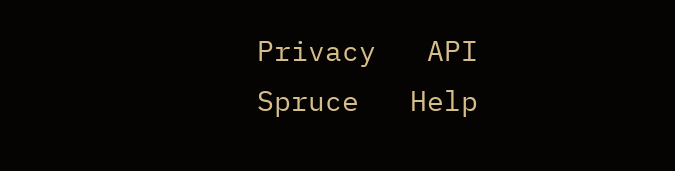Privacy   API   Spruce   Help